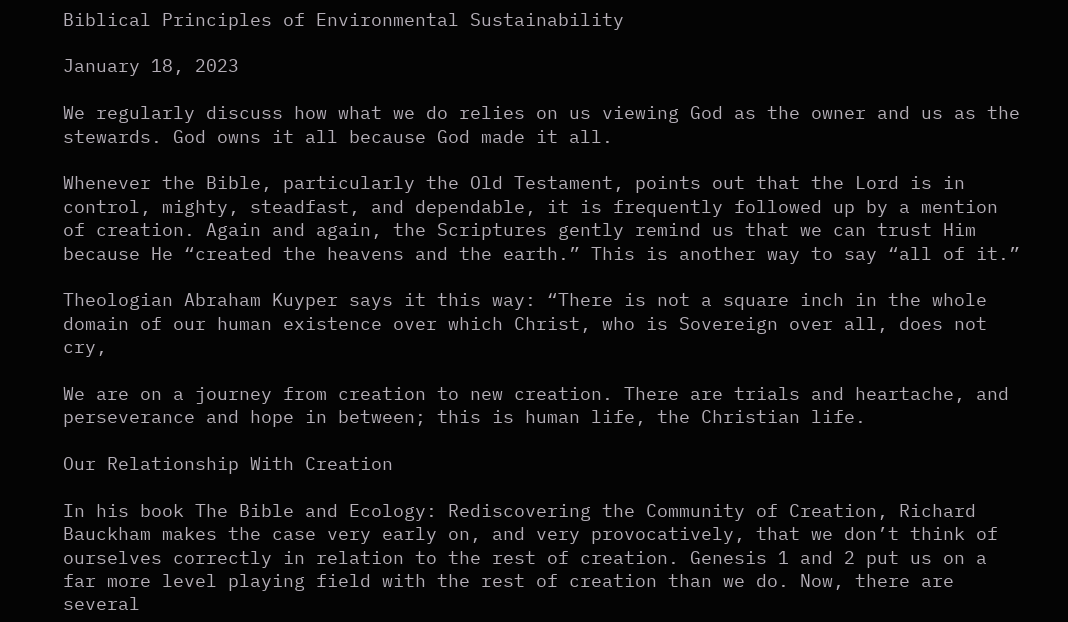Biblical Principles of Environmental Sustainability

January 18, 2023

We regularly discuss how what we do relies on us viewing God as the owner and us as the stewards. God owns it all because God made it all.

Whenever the Bible, particularly the Old Testament, points out that the Lord is in control, mighty, steadfast, and dependable, it is frequently followed up by a mention of creation. Again and again, the Scriptures gently remind us that we can trust Him because He “created the heavens and the earth.” This is another way to say “all of it.”

Theologian Abraham Kuyper says it this way: “There is not a square inch in the whole domain of our human existence over which Christ, who is Sovereign over all, does not cry,

We are on a journey from creation to new creation. There are trials and heartache, and perseverance and hope in between; this is human life, the Christian life.

Our Relationship With Creation

In his book The Bible and Ecology: Rediscovering the Community of Creation, Richard Bauckham makes the case very early on, and very provocatively, that we don’t think of ourselves correctly in relation to the rest of creation. Genesis 1 and 2 put us on a far more level playing field with the rest of creation than we do. Now, there are several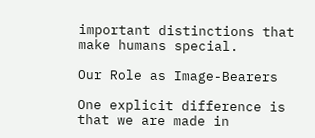important distinctions that make humans special.

Our Role as Image-Bearers

One explicit difference is that we are made in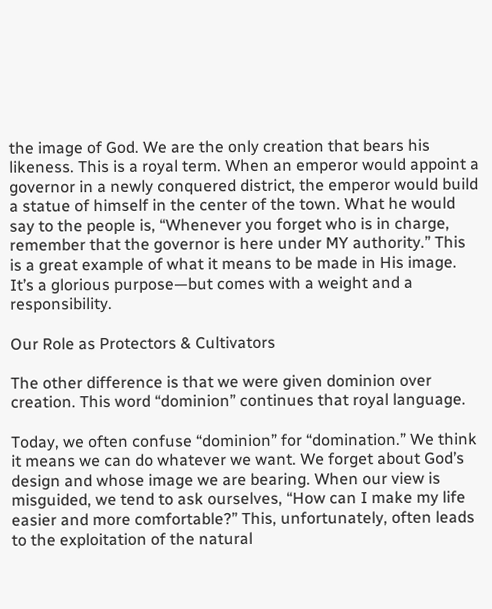the image of God. We are the only creation that bears his likeness. This is a royal term. When an emperor would appoint a governor in a newly conquered district, the emperor would build a statue of himself in the center of the town. What he would say to the people is, “Whenever you forget who is in charge, remember that the governor is here under MY authority.” This is a great example of what it means to be made in His image. It’s a glorious purpose—but comes with a weight and a responsibility.

Our Role as Protectors & Cultivators

The other difference is that we were given dominion over creation. This word “dominion” continues that royal language.

Today, we often confuse “dominion” for “domination.” We think it means we can do whatever we want. We forget about God’s design and whose image we are bearing. When our view is misguided, we tend to ask ourselves, “How can I make my life easier and more comfortable?” This, unfortunately, often leads to the exploitation of the natural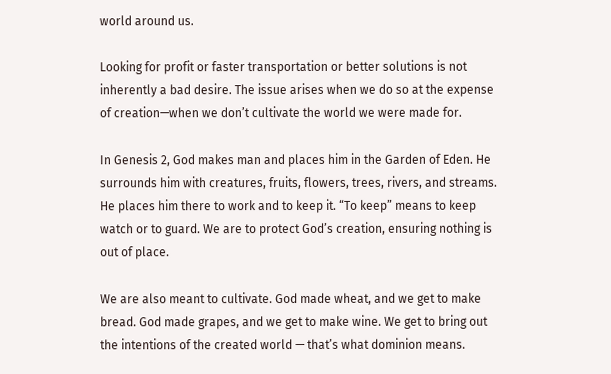world around us.

Looking for profit or faster transportation or better solutions is not inherently a bad desire. The issue arises when we do so at the expense of creation—when we don’t cultivate the world we were made for.

In Genesis 2, God makes man and places him in the Garden of Eden. He surrounds him with creatures, fruits, flowers, trees, rivers, and streams. He places him there to work and to keep it. “To keep” means to keep watch or to guard. We are to protect God’s creation, ensuring nothing is out of place.

We are also meant to cultivate. God made wheat, and we get to make bread. God made grapes, and we get to make wine. We get to bring out the intentions of the created world — that’s what dominion means.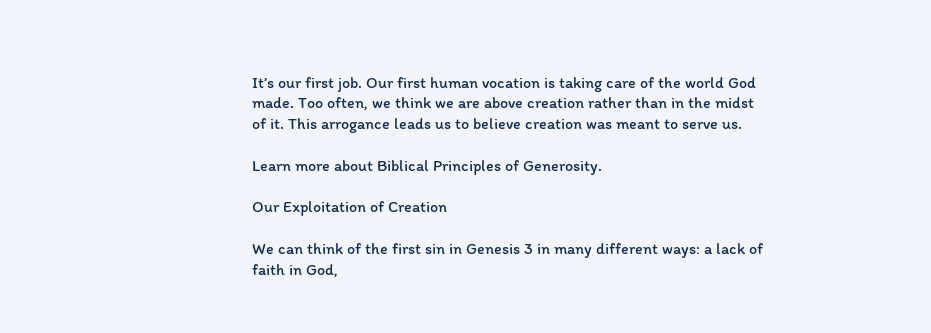It’s our first job. Our first human vocation is taking care of the world God made. Too often, we think we are above creation rather than in the midst of it. This arrogance leads us to believe creation was meant to serve us.

Learn more about Biblical Principles of Generosity.

Our Exploitation of Creation

We can think of the first sin in Genesis 3 in many different ways: a lack of faith in God,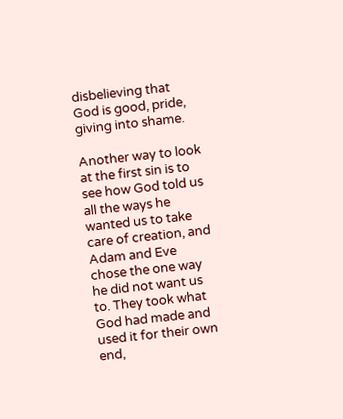disbelieving that God is good, pride, giving into shame.

Another way to look at the first sin is to see how God told us all the ways he wanted us to take care of creation, and Adam and Eve chose the one way he did not want us to. They took what God had made and used it for their own end,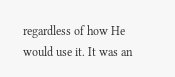regardless of how He would use it. It was an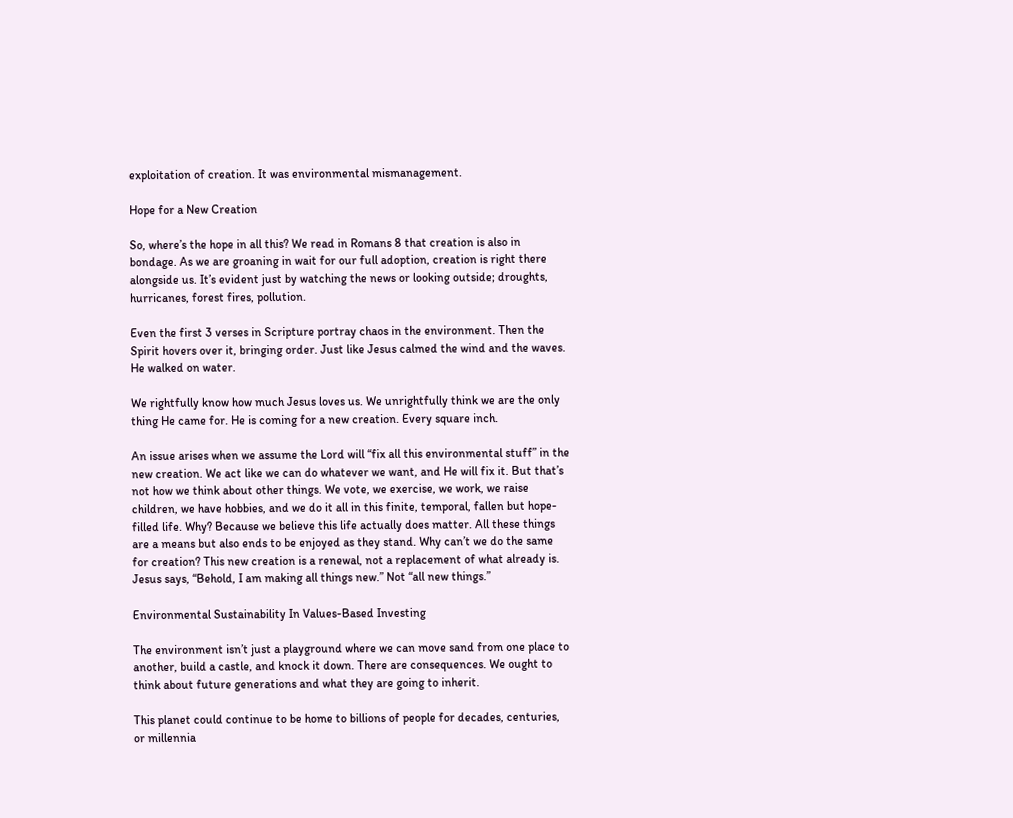exploitation of creation. It was environmental mismanagement.

Hope for a New Creation

So, where’s the hope in all this? We read in Romans 8 that creation is also in bondage. As we are groaning in wait for our full adoption, creation is right there alongside us. It’s evident just by watching the news or looking outside; droughts, hurricanes, forest fires, pollution.

Even the first 3 verses in Scripture portray chaos in the environment. Then the Spirit hovers over it, bringing order. Just like Jesus calmed the wind and the waves. He walked on water.

We rightfully know how much Jesus loves us. We unrightfully think we are the only thing He came for. He is coming for a new creation. Every square inch.

An issue arises when we assume the Lord will “fix all this environmental stuff” in the new creation. We act like we can do whatever we want, and He will fix it. But that’s not how we think about other things. We vote, we exercise, we work, we raise children, we have hobbies, and we do it all in this finite, temporal, fallen but hope-filled life. Why? Because we believe this life actually does matter. All these things are a means but also ends to be enjoyed as they stand. Why can’t we do the same for creation? This new creation is a renewal, not a replacement of what already is. Jesus says, “Behold, I am making all things new.” Not “all new things.”

Environmental Sustainability In Values-Based Investing

The environment isn’t just a playground where we can move sand from one place to another, build a castle, and knock it down. There are consequences. We ought to think about future generations and what they are going to inherit.

This planet could continue to be home to billions of people for decades, centuries, or millennia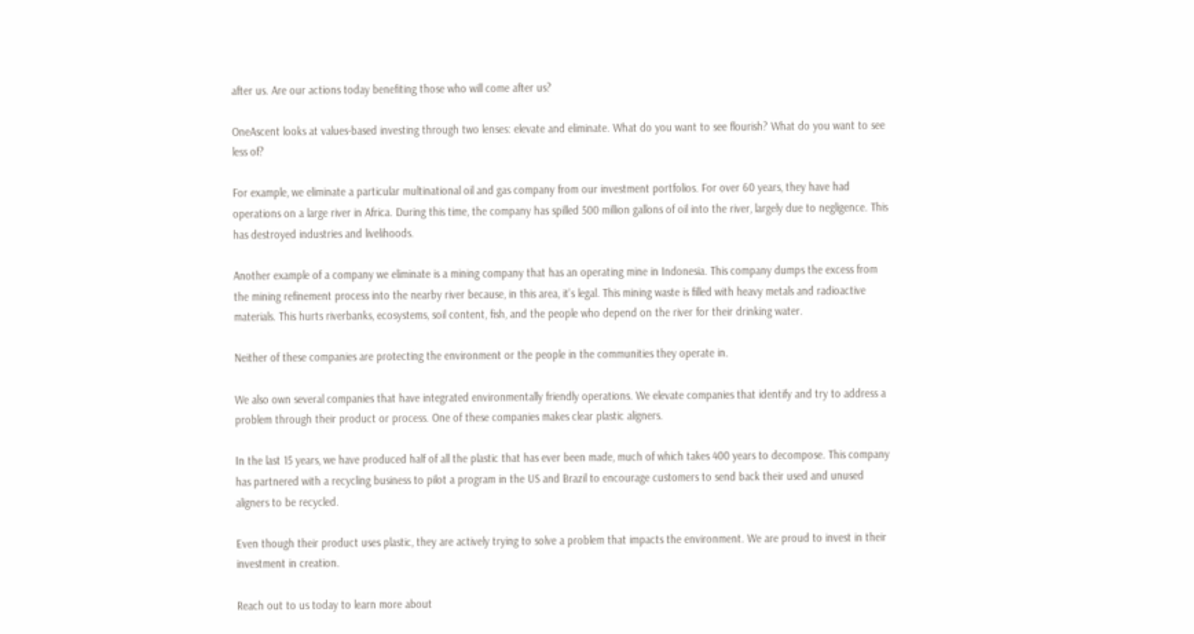after us. Are our actions today benefiting those who will come after us?

OneAscent looks at values-based investing through two lenses: elevate and eliminate. What do you want to see flourish? What do you want to see less of?

For example, we eliminate a particular multinational oil and gas company from our investment portfolios. For over 60 years, they have had operations on a large river in Africa. During this time, the company has spilled 500 million gallons of oil into the river, largely due to negligence. This has destroyed industries and livelihoods.

Another example of a company we eliminate is a mining company that has an operating mine in Indonesia. This company dumps the excess from the mining refinement process into the nearby river because, in this area, it’s legal. This mining waste is filled with heavy metals and radioactive materials. This hurts riverbanks, ecosystems, soil content, fish, and the people who depend on the river for their drinking water.

Neither of these companies are protecting the environment or the people in the communities they operate in.

We also own several companies that have integrated environmentally friendly operations. We elevate companies that identify and try to address a problem through their product or process. One of these companies makes clear plastic aligners.

In the last 15 years, we have produced half of all the plastic that has ever been made, much of which takes 400 years to decompose. This company has partnered with a recycling business to pilot a program in the US and Brazil to encourage customers to send back their used and unused aligners to be recycled.

Even though their product uses plastic, they are actively trying to solve a problem that impacts the environment. We are proud to invest in their investment in creation.

Reach out to us today to learn more about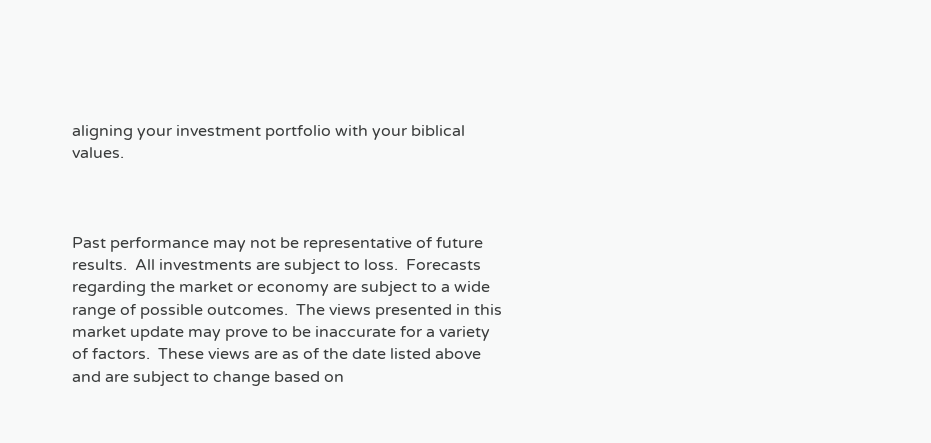aligning your investment portfolio with your biblical values.



Past performance may not be representative of future results.  All investments are subject to loss.  Forecasts regarding the market or economy are subject to a wide range of possible outcomes.  The views presented in this market update may prove to be inaccurate for a variety of factors.  These views are as of the date listed above and are subject to change based on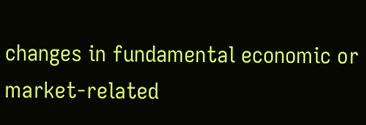changes in fundamental economic or market-related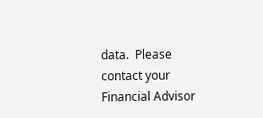data.  Please contact your Financial Advisor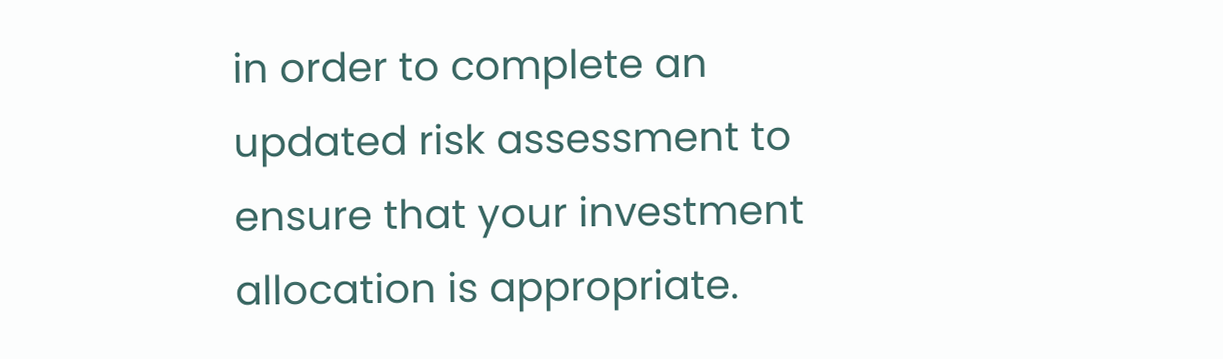in order to complete an updated risk assessment to ensure that your investment allocation is appropriate.